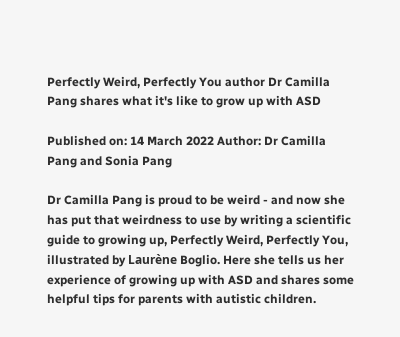Perfectly Weird, Perfectly You author Dr Camilla Pang shares what it's like to grow up with ASD

Published on: 14 March 2022 Author: Dr Camilla Pang and Sonia Pang

Dr Camilla Pang is proud to be weird - and now she has put that weirdness to use by writing a scientific guide to growing up, Perfectly Weird, Perfectly You, illustrated by Laurène Boglio. Here she tells us her experience of growing up with ASD and shares some helpful tips for parents with autistic children.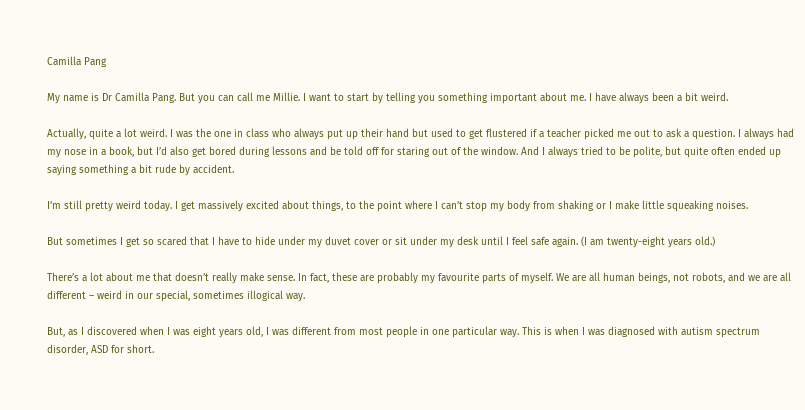Camilla Pang

My name is Dr Camilla Pang. But you can call me Millie. I want to start by telling you something important about me. I have always been a bit weird.

Actually, quite a lot weird. I was the one in class who always put up their hand but used to get flustered if a teacher picked me out to ask a question. I always had my nose in a book, but I’d also get bored during lessons and be told off for staring out of the window. And I always tried to be polite, but quite often ended up saying something a bit rude by accident.

I’m still pretty weird today. I get massively excited about things, to the point where I can’t stop my body from shaking or I make little squeaking noises.

But sometimes I get so scared that I have to hide under my duvet cover or sit under my desk until I feel safe again. (I am twenty-eight years old.)

There’s a lot about me that doesn’t really make sense. In fact, these are probably my favourite parts of myself. We are all human beings, not robots, and we are all different – weird in our special, sometimes illogical way.

But, as I discovered when I was eight years old, I was different from most people in one particular way. This is when I was diagnosed with autism spectrum disorder, ASD for short.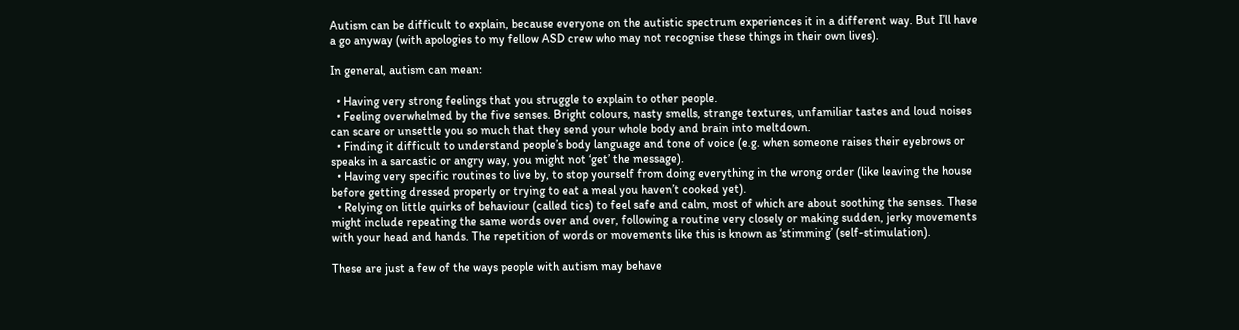Autism can be difficult to explain, because everyone on the autistic spectrum experiences it in a different way. But I’ll have a go anyway (with apologies to my fellow ASD crew who may not recognise these things in their own lives).

In general, autism can mean:

  • Having very strong feelings that you struggle to explain to other people.
  • Feeling overwhelmed by the five senses. Bright colours, nasty smells, strange textures, unfamiliar tastes and loud noises can scare or unsettle you so much that they send your whole body and brain into meltdown.
  • Finding it difficult to understand people’s body language and tone of voice (e.g. when someone raises their eyebrows or speaks in a sarcastic or angry way, you might not ‘get’ the message).
  • Having very specific routines to live by, to stop yourself from doing everything in the wrong order (like leaving the house before getting dressed properly or trying to eat a meal you haven’t cooked yet).
  • Relying on little quirks of behaviour (called tics) to feel safe and calm, most of which are about soothing the senses. These might include repeating the same words over and over, following a routine very closely or making sudden, jerky movements with your head and hands. The repetition of words or movements like this is known as ‘stimming’ (self-stimulation).

These are just a few of the ways people with autism may behave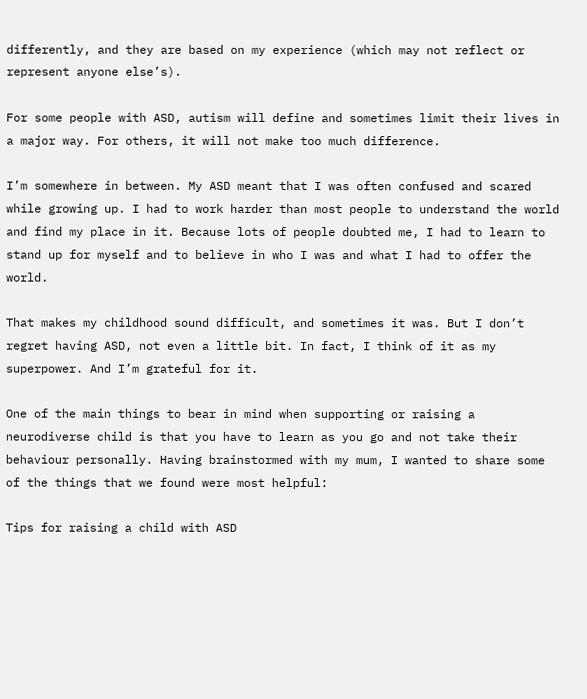differently, and they are based on my experience (which may not reflect or represent anyone else’s).

For some people with ASD, autism will define and sometimes limit their lives in a major way. For others, it will not make too much difference.

I’m somewhere in between. My ASD meant that I was often confused and scared while growing up. I had to work harder than most people to understand the world and find my place in it. Because lots of people doubted me, I had to learn to stand up for myself and to believe in who I was and what I had to offer the world.

That makes my childhood sound difficult, and sometimes it was. But I don’t regret having ASD, not even a little bit. In fact, I think of it as my superpower. And I’m grateful for it.

One of the main things to bear in mind when supporting or raising a neurodiverse child is that you have to learn as you go and not take their behaviour personally. Having brainstormed with my mum, I wanted to share some of the things that we found were most helpful:

Tips for raising a child with ASD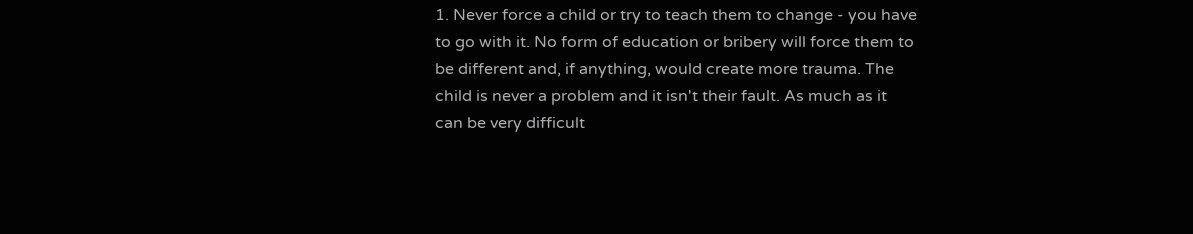1. Never force a child or try to teach them to change - you have to go with it. No form of education or bribery will force them to be different and, if anything, would create more trauma. The child is never a problem and it isn't their fault. As much as it can be very difficult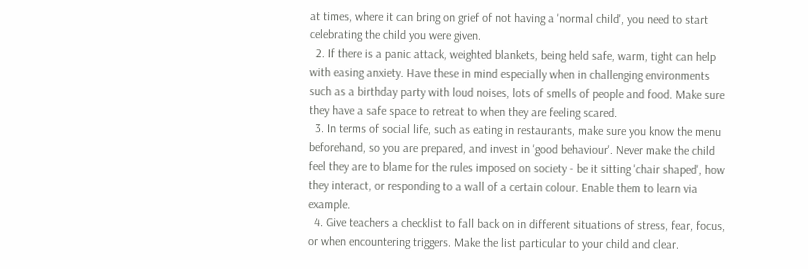at times, where it can bring on grief of not having a 'normal child', you need to start celebrating the child you were given.
  2. If there is a panic attack, weighted blankets, being held safe, warm, tight can help with easing anxiety. Have these in mind especially when in challenging environments such as a birthday party with loud noises, lots of smells of people and food. Make sure they have a safe space to retreat to when they are feeling scared.
  3. In terms of social life, such as eating in restaurants, make sure you know the menu beforehand, so you are prepared, and invest in 'good behaviour'. Never make the child feel they are to blame for the rules imposed on society - be it sitting 'chair shaped', how they interact, or responding to a wall of a certain colour. Enable them to learn via example.
  4. Give teachers a checklist to fall back on in different situations of stress, fear, focus, or when encountering triggers. Make the list particular to your child and clear.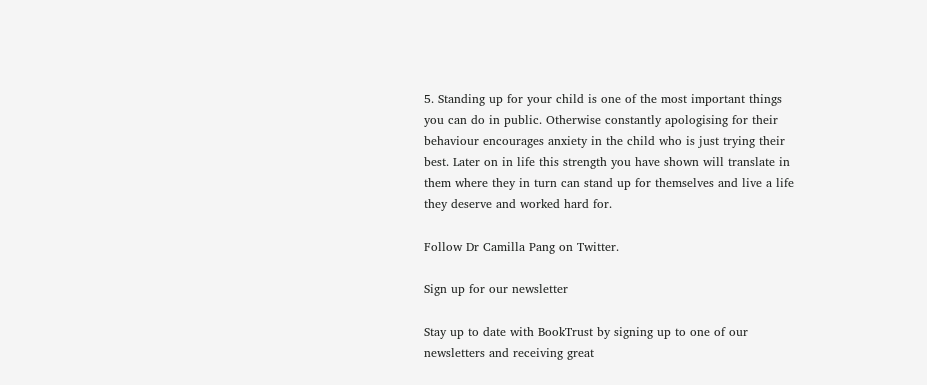5. Standing up for your child is one of the most important things you can do in public. Otherwise constantly apologising for their behaviour encourages anxiety in the child who is just trying their best. Later on in life this strength you have shown will translate in them where they in turn can stand up for themselves and live a life they deserve and worked hard for.

Follow Dr Camilla Pang on Twitter.

Sign up for our newsletter

Stay up to date with BookTrust by signing up to one of our newsletters and receiving great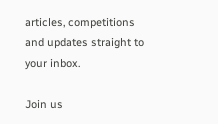articles, competitions and updates straight to your inbox.

Join us